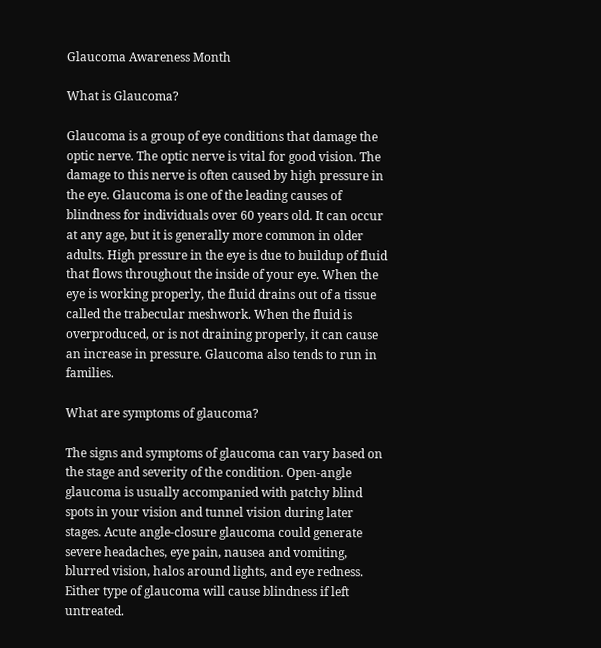Glaucoma Awareness Month

What is Glaucoma?

Glaucoma is a group of eye conditions that damage the optic nerve. The optic nerve is vital for good vision. The damage to this nerve is often caused by high pressure in the eye. Glaucoma is one of the leading causes of blindness for individuals over 60 years old. It can occur at any age, but it is generally more common in older adults. High pressure in the eye is due to buildup of fluid that flows throughout the inside of your eye. When the eye is working properly, the fluid drains out of a tissue called the trabecular meshwork. When the fluid is overproduced, or is not draining properly, it can cause an increase in pressure. Glaucoma also tends to run in families.

What are symptoms of glaucoma?

The signs and symptoms of glaucoma can vary based on the stage and severity of the condition. Open-angle glaucoma is usually accompanied with patchy blind spots in your vision and tunnel vision during later stages. Acute angle-closure glaucoma could generate severe headaches, eye pain, nausea and vomiting, blurred vision, halos around lights, and eye redness. Either type of glaucoma will cause blindness if left untreated.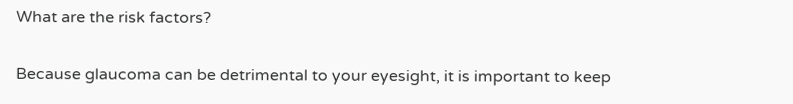What are the risk factors?

Because glaucoma can be detrimental to your eyesight, it is important to keep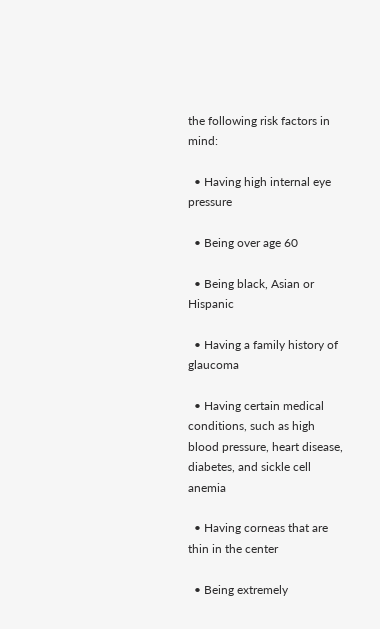the following risk factors in mind:

  • Having high internal eye pressure

  • Being over age 60

  • Being black, Asian or Hispanic

  • Having a family history of glaucoma

  • Having certain medical conditions, such as high blood pressure, heart disease, diabetes, and sickle cell anemia

  • Having corneas that are thin in the center

  • Being extremely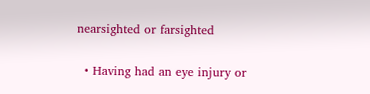nearsighted or farsighted

  • Having had an eye injury or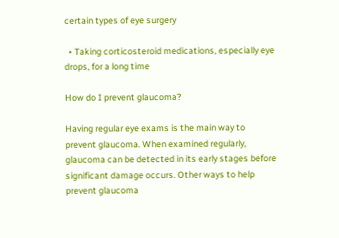certain types of eye surgery

  • Taking corticosteroid medications, especially eye drops, for a long time

How do I prevent glaucoma?

Having regular eye exams is the main way to prevent glaucoma. When examined regularly, glaucoma can be detected in its early stages before significant damage occurs. Other ways to help prevent glaucoma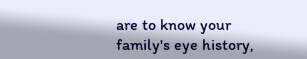are to know your family's eye history,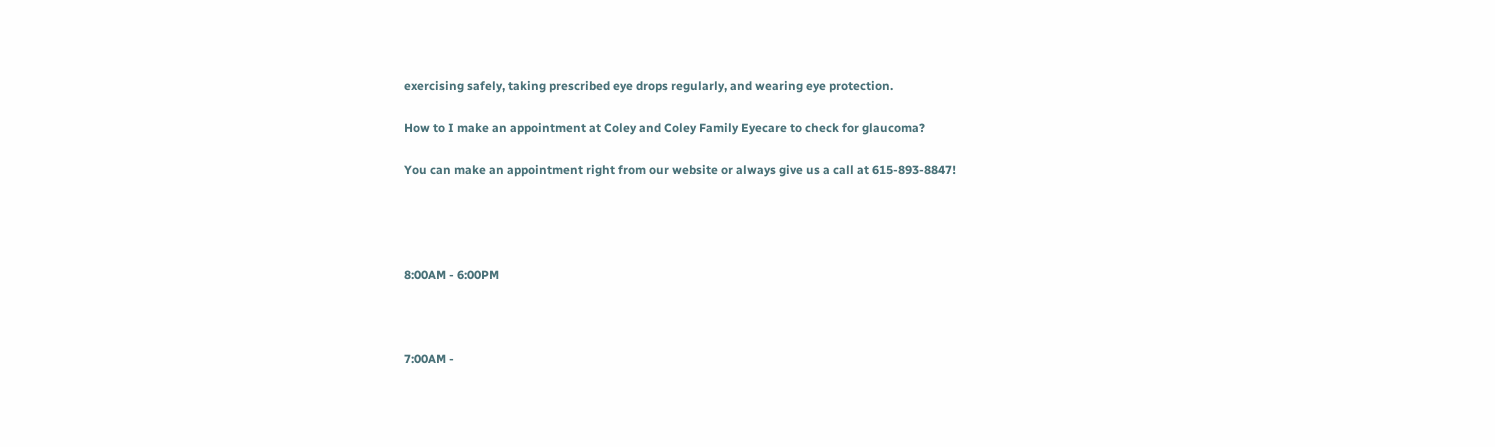exercising safely, taking prescribed eye drops regularly, and wearing eye protection.

How to I make an appointment at Coley and Coley Family Eyecare to check for glaucoma?

You can make an appointment right from our website or always give us a call at 615-893-8847!




8:00AM - 6:00PM



7:00AM -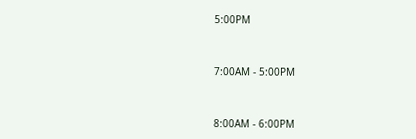5:00PM



7:00AM - 5:00PM



8:00AM - 6:00PM